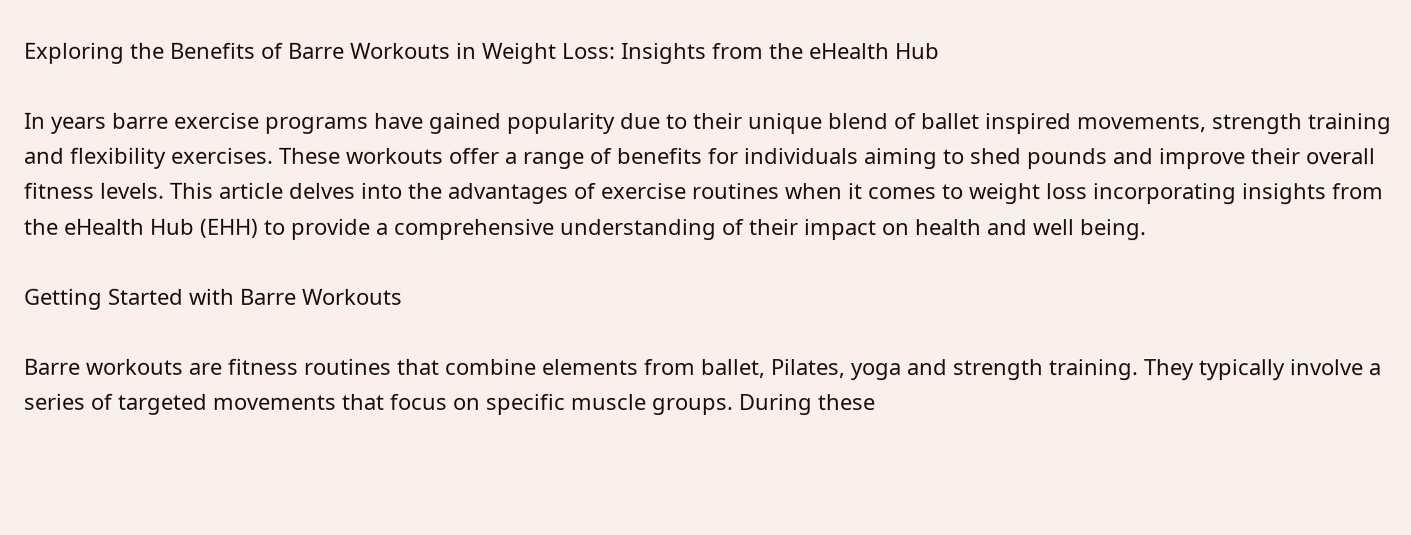Exploring the Benefits of Barre Workouts in Weight Loss: Insights from the eHealth Hub

In years barre exercise programs have gained popularity due to their unique blend of ballet inspired movements, strength training and flexibility exercises. These workouts offer a range of benefits for individuals aiming to shed pounds and improve their overall fitness levels. This article delves into the advantages of exercise routines when it comes to weight loss incorporating insights from the eHealth Hub (EHH) to provide a comprehensive understanding of their impact on health and well being.

Getting Started with Barre Workouts

Barre workouts are fitness routines that combine elements from ballet, Pilates, yoga and strength training. They typically involve a series of targeted movements that focus on specific muscle groups. During these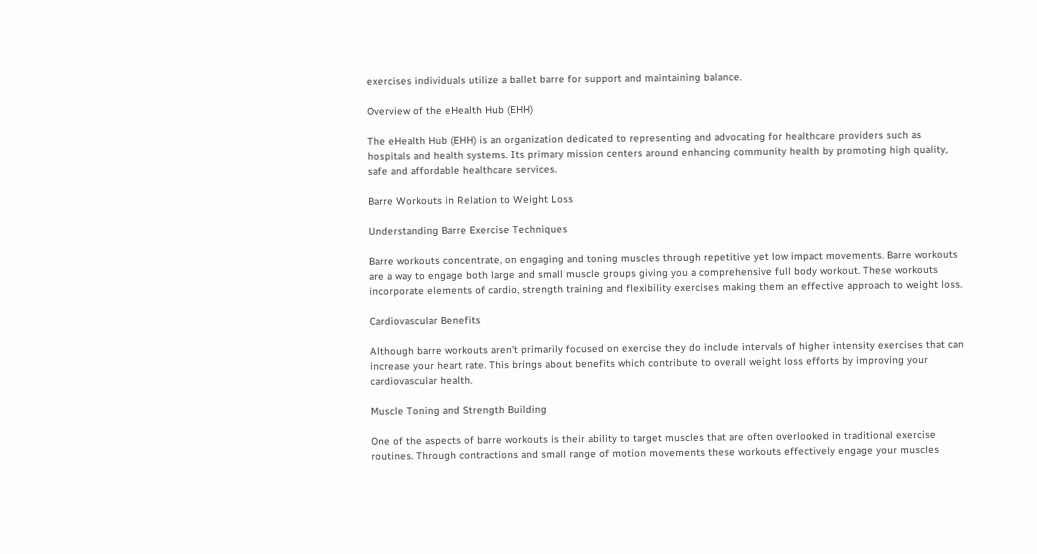exercises individuals utilize a ballet barre for support and maintaining balance.

Overview of the eHealth Hub (EHH)

The eHealth Hub (EHH) is an organization dedicated to representing and advocating for healthcare providers such as hospitals and health systems. Its primary mission centers around enhancing community health by promoting high quality, safe and affordable healthcare services.

Barre Workouts in Relation to Weight Loss

Understanding Barre Exercise Techniques

Barre workouts concentrate, on engaging and toning muscles through repetitive yet low impact movements. Barre workouts are a way to engage both large and small muscle groups giving you a comprehensive full body workout. These workouts incorporate elements of cardio, strength training and flexibility exercises making them an effective approach to weight loss.

Cardiovascular Benefits

Although barre workouts aren’t primarily focused on exercise they do include intervals of higher intensity exercises that can increase your heart rate. This brings about benefits which contribute to overall weight loss efforts by improving your cardiovascular health.

Muscle Toning and Strength Building

One of the aspects of barre workouts is their ability to target muscles that are often overlooked in traditional exercise routines. Through contractions and small range of motion movements these workouts effectively engage your muscles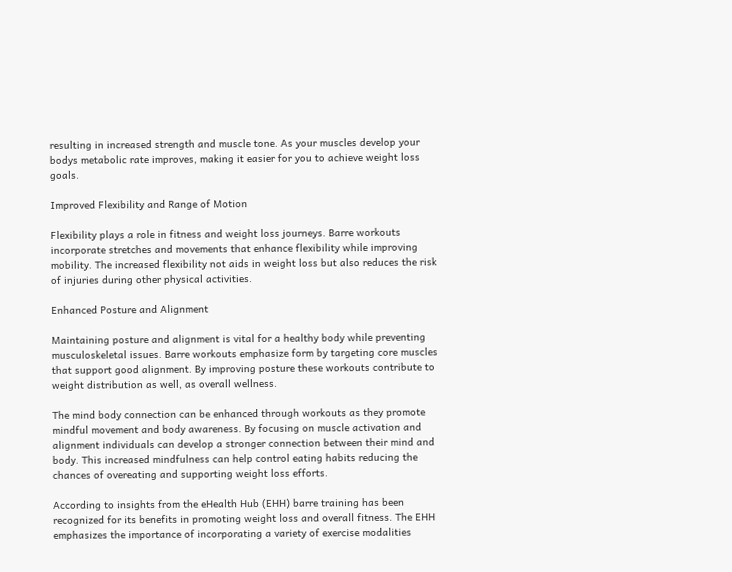resulting in increased strength and muscle tone. As your muscles develop your bodys metabolic rate improves, making it easier for you to achieve weight loss goals.

Improved Flexibility and Range of Motion

Flexibility plays a role in fitness and weight loss journeys. Barre workouts incorporate stretches and movements that enhance flexibility while improving mobility. The increased flexibility not aids in weight loss but also reduces the risk of injuries during other physical activities.

Enhanced Posture and Alignment

Maintaining posture and alignment is vital for a healthy body while preventing musculoskeletal issues. Barre workouts emphasize form by targeting core muscles that support good alignment. By improving posture these workouts contribute to weight distribution as well, as overall wellness.

The mind body connection can be enhanced through workouts as they promote mindful movement and body awareness. By focusing on muscle activation and alignment individuals can develop a stronger connection between their mind and body. This increased mindfulness can help control eating habits reducing the chances of overeating and supporting weight loss efforts.

According to insights from the eHealth Hub (EHH) barre training has been recognized for its benefits in promoting weight loss and overall fitness. The EHH emphasizes the importance of incorporating a variety of exercise modalities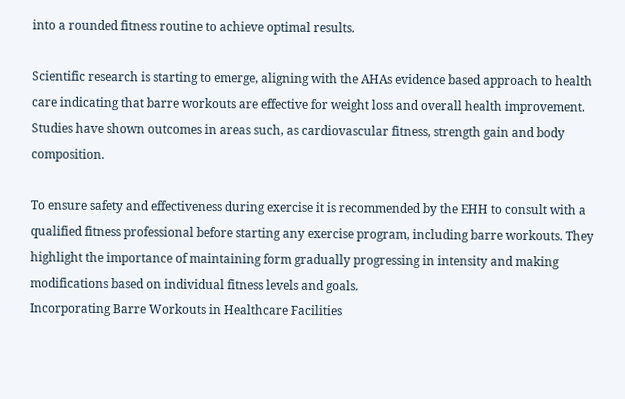into a rounded fitness routine to achieve optimal results.

Scientific research is starting to emerge, aligning with the AHAs evidence based approach to health care indicating that barre workouts are effective for weight loss and overall health improvement. Studies have shown outcomes in areas such, as cardiovascular fitness, strength gain and body composition.

To ensure safety and effectiveness during exercise it is recommended by the EHH to consult with a qualified fitness professional before starting any exercise program, including barre workouts. They highlight the importance of maintaining form gradually progressing in intensity and making modifications based on individual fitness levels and goals.
Incorporating Barre Workouts in Healthcare Facilities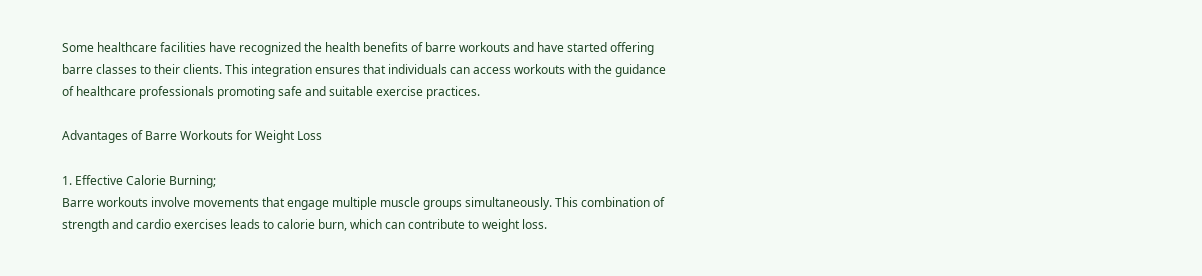Some healthcare facilities have recognized the health benefits of barre workouts and have started offering barre classes to their clients. This integration ensures that individuals can access workouts with the guidance of healthcare professionals promoting safe and suitable exercise practices.

Advantages of Barre Workouts for Weight Loss

1. Effective Calorie Burning;
Barre workouts involve movements that engage multiple muscle groups simultaneously. This combination of strength and cardio exercises leads to calorie burn, which can contribute to weight loss.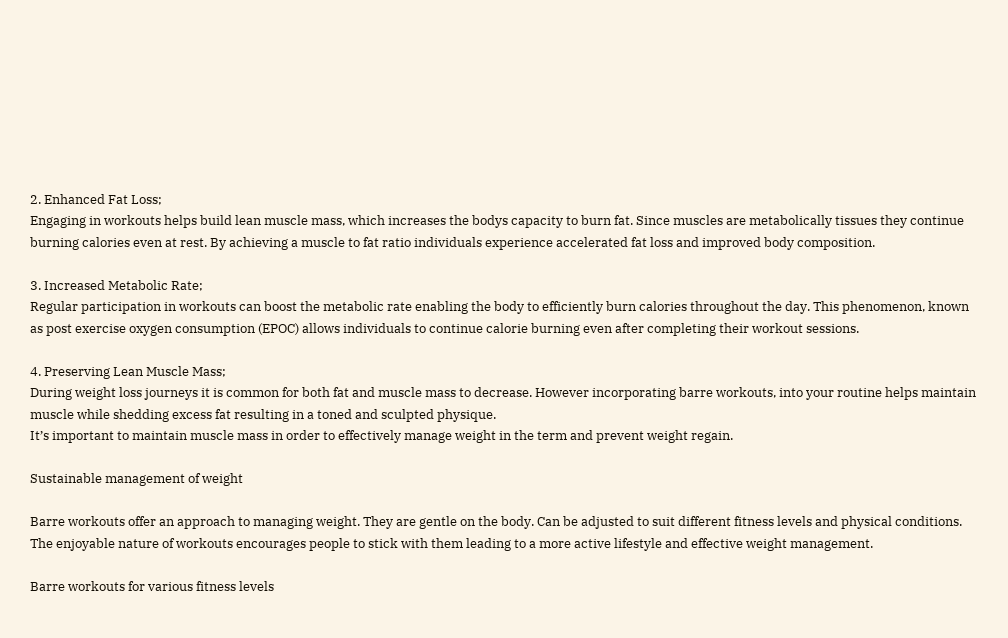2. Enhanced Fat Loss;
Engaging in workouts helps build lean muscle mass, which increases the bodys capacity to burn fat. Since muscles are metabolically tissues they continue burning calories even at rest. By achieving a muscle to fat ratio individuals experience accelerated fat loss and improved body composition.

3. Increased Metabolic Rate;
Regular participation in workouts can boost the metabolic rate enabling the body to efficiently burn calories throughout the day. This phenomenon, known as post exercise oxygen consumption (EPOC) allows individuals to continue calorie burning even after completing their workout sessions.

4. Preserving Lean Muscle Mass;
During weight loss journeys it is common for both fat and muscle mass to decrease. However incorporating barre workouts, into your routine helps maintain muscle while shedding excess fat resulting in a toned and sculpted physique.
It’s important to maintain muscle mass in order to effectively manage weight in the term and prevent weight regain.

Sustainable management of weight

Barre workouts offer an approach to managing weight. They are gentle on the body. Can be adjusted to suit different fitness levels and physical conditions. The enjoyable nature of workouts encourages people to stick with them leading to a more active lifestyle and effective weight management.

Barre workouts for various fitness levels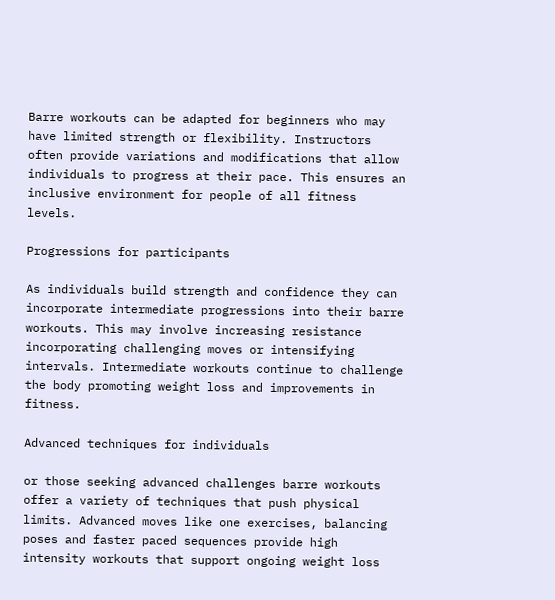Barre workouts can be adapted for beginners who may have limited strength or flexibility. Instructors often provide variations and modifications that allow individuals to progress at their pace. This ensures an inclusive environment for people of all fitness levels.

Progressions for participants

As individuals build strength and confidence they can incorporate intermediate progressions into their barre workouts. This may involve increasing resistance incorporating challenging moves or intensifying intervals. Intermediate workouts continue to challenge the body promoting weight loss and improvements in fitness.

Advanced techniques for individuals

or those seeking advanced challenges barre workouts offer a variety of techniques that push physical limits. Advanced moves like one exercises, balancing poses and faster paced sequences provide high intensity workouts that support ongoing weight loss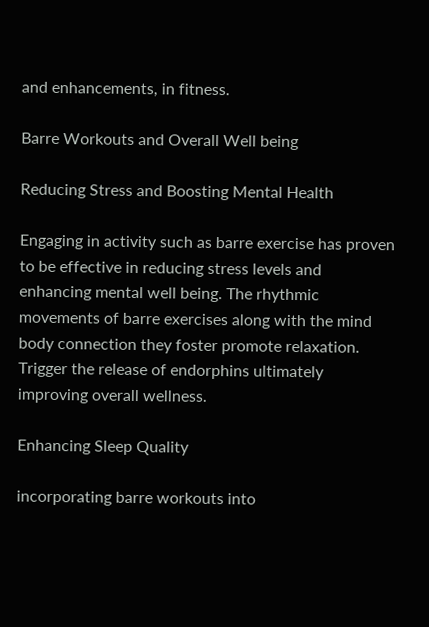and enhancements, in fitness.

Barre Workouts and Overall Well being

Reducing Stress and Boosting Mental Health

Engaging in activity such as barre exercise has proven to be effective in reducing stress levels and enhancing mental well being. The rhythmic movements of barre exercises along with the mind body connection they foster promote relaxation. Trigger the release of endorphins ultimately improving overall wellness.

Enhancing Sleep Quality

incorporating barre workouts into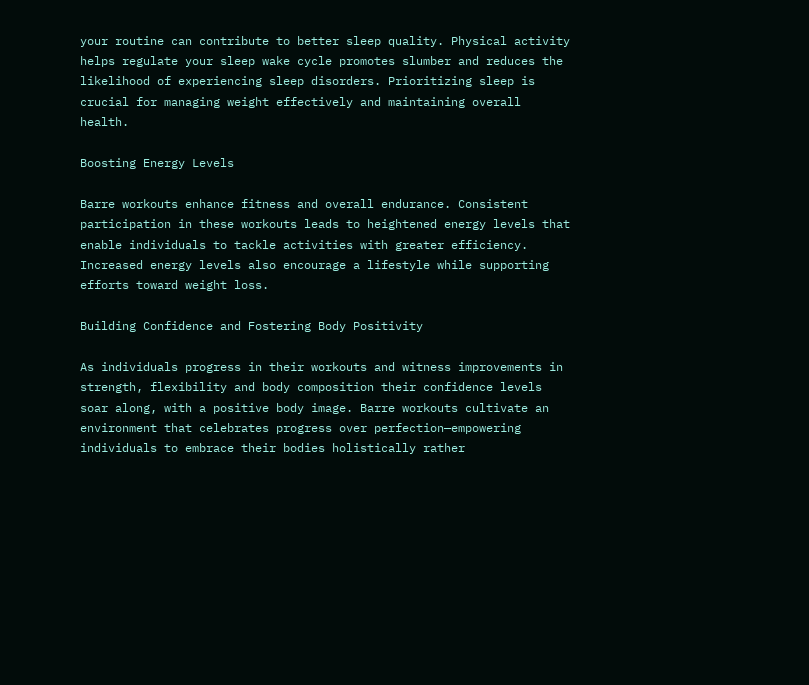your routine can contribute to better sleep quality. Physical activity helps regulate your sleep wake cycle promotes slumber and reduces the likelihood of experiencing sleep disorders. Prioritizing sleep is crucial for managing weight effectively and maintaining overall health.

Boosting Energy Levels

Barre workouts enhance fitness and overall endurance. Consistent participation in these workouts leads to heightened energy levels that enable individuals to tackle activities with greater efficiency. Increased energy levels also encourage a lifestyle while supporting efforts toward weight loss.

Building Confidence and Fostering Body Positivity

As individuals progress in their workouts and witness improvements in strength, flexibility and body composition their confidence levels soar along, with a positive body image. Barre workouts cultivate an environment that celebrates progress over perfection—empowering individuals to embrace their bodies holistically rather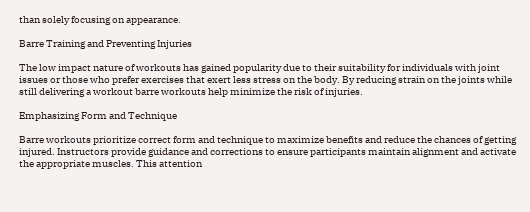than solely focusing on appearance.

Barre Training and Preventing Injuries

The low impact nature of workouts has gained popularity due to their suitability for individuals with joint issues or those who prefer exercises that exert less stress on the body. By reducing strain on the joints while still delivering a workout barre workouts help minimize the risk of injuries.

Emphasizing Form and Technique

Barre workouts prioritize correct form and technique to maximize benefits and reduce the chances of getting injured. Instructors provide guidance and corrections to ensure participants maintain alignment and activate the appropriate muscles. This attention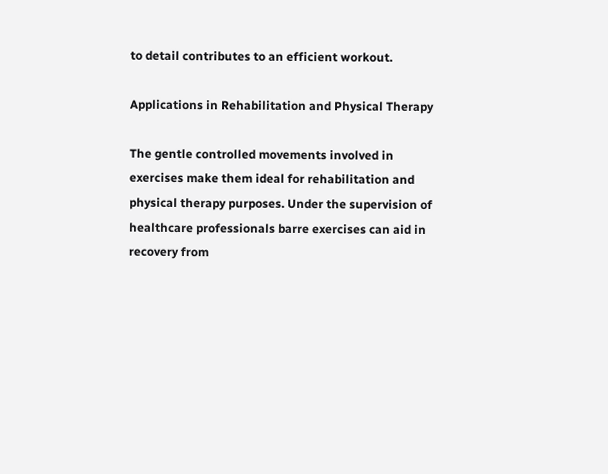to detail contributes to an efficient workout.

Applications in Rehabilitation and Physical Therapy

The gentle controlled movements involved in exercises make them ideal for rehabilitation and physical therapy purposes. Under the supervision of healthcare professionals barre exercises can aid in recovery from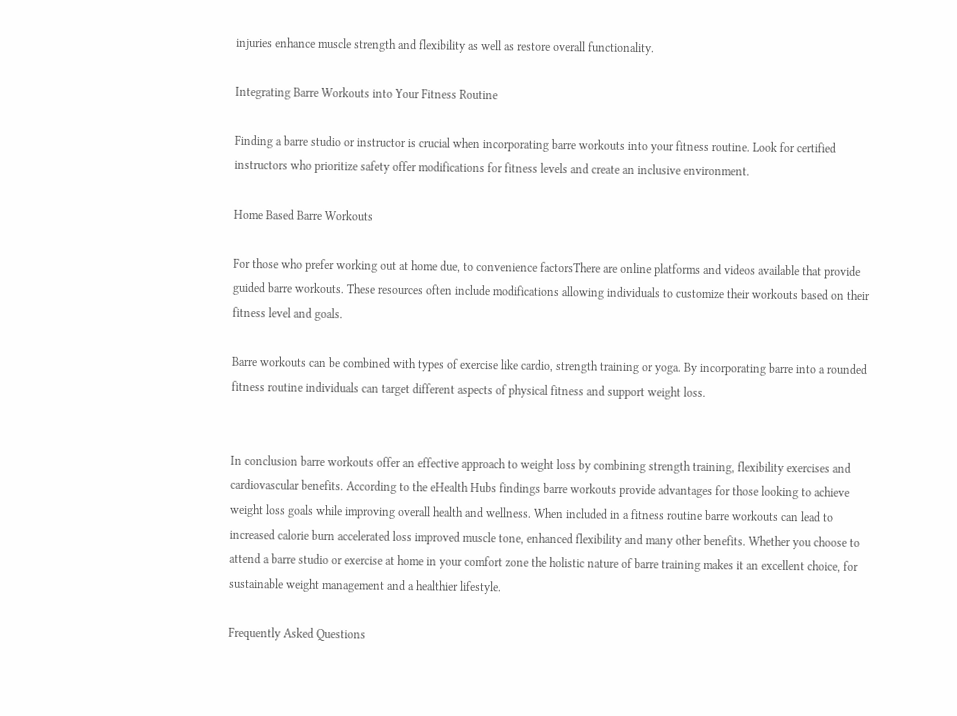injuries enhance muscle strength and flexibility as well as restore overall functionality.

Integrating Barre Workouts into Your Fitness Routine

Finding a barre studio or instructor is crucial when incorporating barre workouts into your fitness routine. Look for certified instructors who prioritize safety offer modifications for fitness levels and create an inclusive environment.

Home Based Barre Workouts

For those who prefer working out at home due, to convenience factorsThere are online platforms and videos available that provide guided barre workouts. These resources often include modifications allowing individuals to customize their workouts based on their fitness level and goals.

Barre workouts can be combined with types of exercise like cardio, strength training or yoga. By incorporating barre into a rounded fitness routine individuals can target different aspects of physical fitness and support weight loss.


In conclusion barre workouts offer an effective approach to weight loss by combining strength training, flexibility exercises and cardiovascular benefits. According to the eHealth Hubs findings barre workouts provide advantages for those looking to achieve weight loss goals while improving overall health and wellness. When included in a fitness routine barre workouts can lead to increased calorie burn accelerated loss improved muscle tone, enhanced flexibility and many other benefits. Whether you choose to attend a barre studio or exercise at home in your comfort zone the holistic nature of barre training makes it an excellent choice, for sustainable weight management and a healthier lifestyle.

Frequently Asked Questions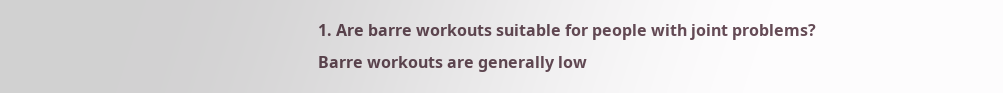1. Are barre workouts suitable for people with joint problems?
Barre workouts are generally low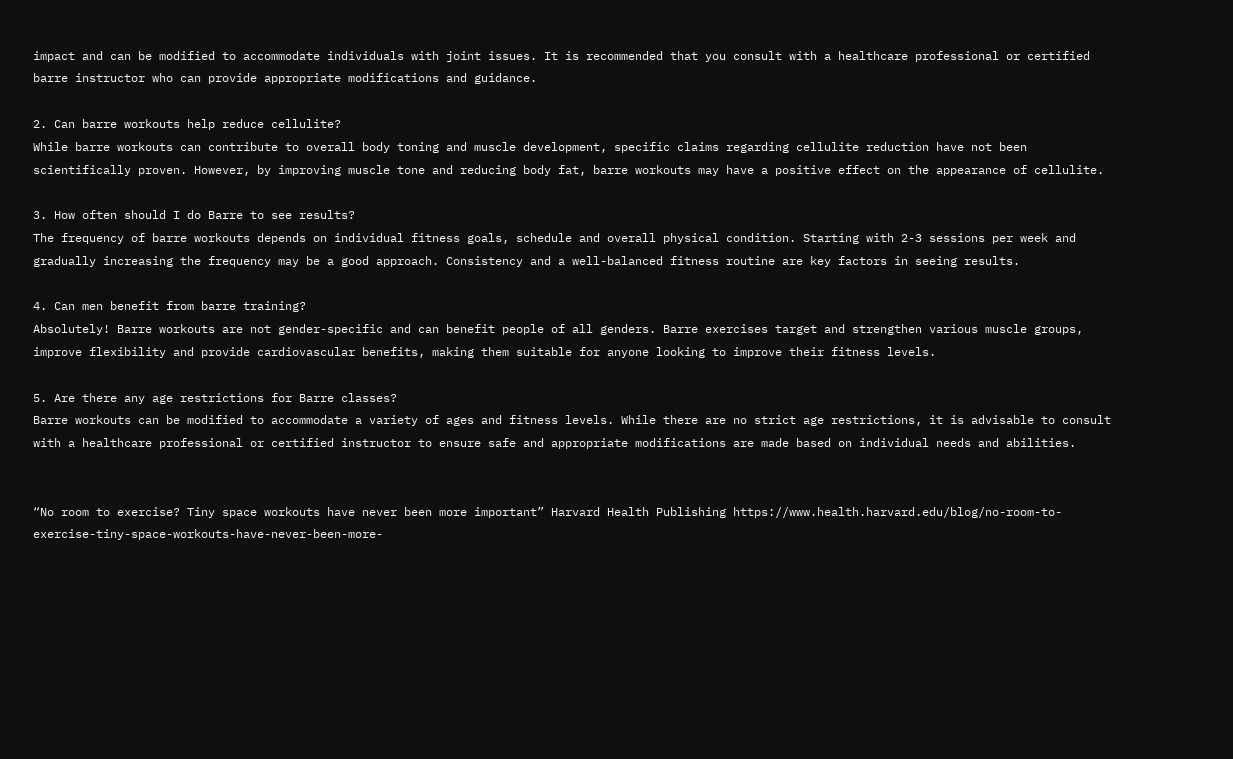impact and can be modified to accommodate individuals with joint issues. It is recommended that you consult with a healthcare professional or certified barre instructor who can provide appropriate modifications and guidance.

2. Can barre workouts help reduce cellulite?
While barre workouts can contribute to overall body toning and muscle development, specific claims regarding cellulite reduction have not been scientifically proven. However, by improving muscle tone and reducing body fat, barre workouts may have a positive effect on the appearance of cellulite.

3. How often should I do Barre to see results?
The frequency of barre workouts depends on individual fitness goals, schedule and overall physical condition. Starting with 2-3 sessions per week and gradually increasing the frequency may be a good approach. Consistency and a well-balanced fitness routine are key factors in seeing results.

4. Can men benefit from barre training?
Absolutely! Barre workouts are not gender-specific and can benefit people of all genders. Barre exercises target and strengthen various muscle groups, improve flexibility and provide cardiovascular benefits, making them suitable for anyone looking to improve their fitness levels.

5. Are there any age restrictions for Barre classes?
Barre workouts can be modified to accommodate a variety of ages and fitness levels. While there are no strict age restrictions, it is advisable to consult with a healthcare professional or certified instructor to ensure safe and appropriate modifications are made based on individual needs and abilities.


“No room to exercise? Tiny space workouts have never been more important” Harvard Health Publishing https://www.health.harvard.edu/blog/no-room-to-exercise-tiny-space-workouts-have-never-been-more-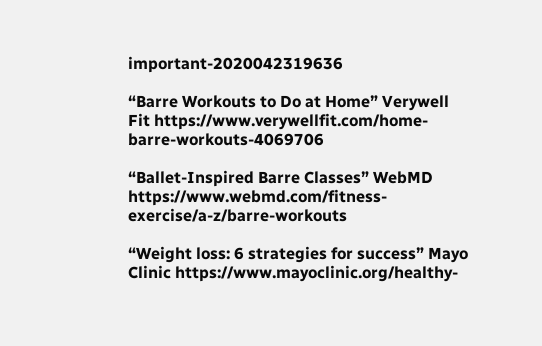important-2020042319636

“Barre Workouts to Do at Home” Verywell Fit https://www.verywellfit.com/home-barre-workouts-4069706

“Ballet-Inspired Barre Classes” WebMD https://www.webmd.com/fitness-exercise/a-z/barre-workouts

“Weight loss: 6 strategies for success” Mayo Clinic https://www.mayoclinic.org/healthy-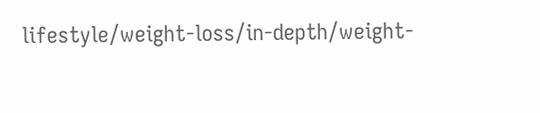lifestyle/weight-loss/in-depth/weight-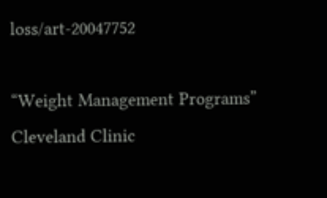loss/art-20047752

“Weight Management Programs” Cleveland Clinic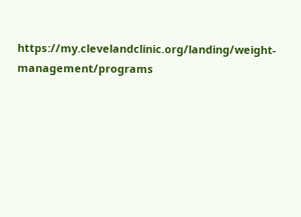https://my.clevelandclinic.org/landing/weight-management/programs